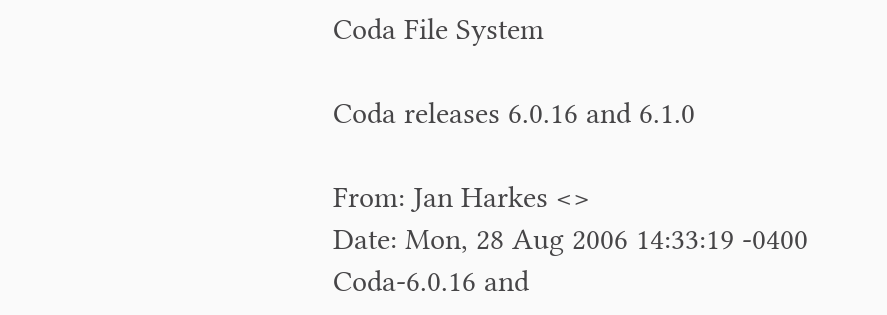Coda File System

Coda releases 6.0.16 and 6.1.0

From: Jan Harkes <>
Date: Mon, 28 Aug 2006 14:33:19 -0400
Coda-6.0.16 and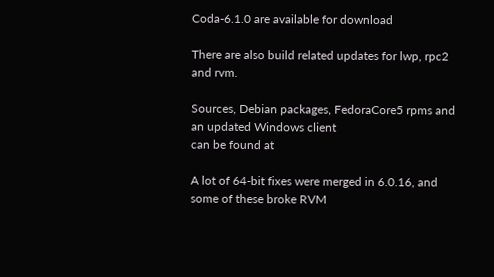Coda-6.1.0 are available for download

There are also build related updates for lwp, rpc2 and rvm.

Sources, Debian packages, FedoraCore5 rpms and an updated Windows client
can be found at

A lot of 64-bit fixes were merged in 6.0.16, and some of these broke RVM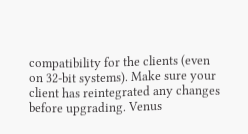compatibility for the clients (even on 32-bit systems). Make sure your
client has reintegrated any changes before upgrading. Venus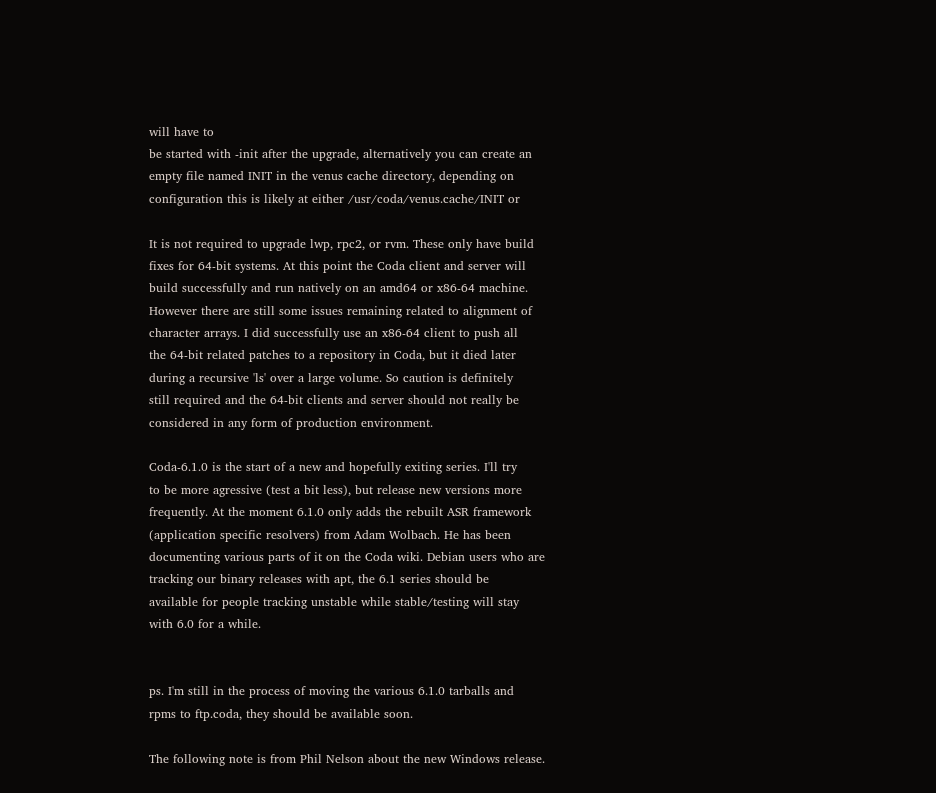will have to
be started with -init after the upgrade, alternatively you can create an
empty file named INIT in the venus cache directory, depending on
configuration this is likely at either /usr/coda/venus.cache/INIT or

It is not required to upgrade lwp, rpc2, or rvm. These only have build
fixes for 64-bit systems. At this point the Coda client and server will
build successfully and run natively on an amd64 or x86-64 machine.
However there are still some issues remaining related to alignment of
character arrays. I did successfully use an x86-64 client to push all
the 64-bit related patches to a repository in Coda, but it died later
during a recursive 'ls' over a large volume. So caution is definitely
still required and the 64-bit clients and server should not really be
considered in any form of production environment.

Coda-6.1.0 is the start of a new and hopefully exiting series. I'll try
to be more agressive (test a bit less), but release new versions more
frequently. At the moment 6.1.0 only adds the rebuilt ASR framework
(application specific resolvers) from Adam Wolbach. He has been
documenting various parts of it on the Coda wiki. Debian users who are
tracking our binary releases with apt, the 6.1 series should be
available for people tracking unstable while stable/testing will stay
with 6.0 for a while.


ps. I'm still in the process of moving the various 6.1.0 tarballs and
rpms to ftp.coda, they should be available soon.

The following note is from Phil Nelson about the new Windows release.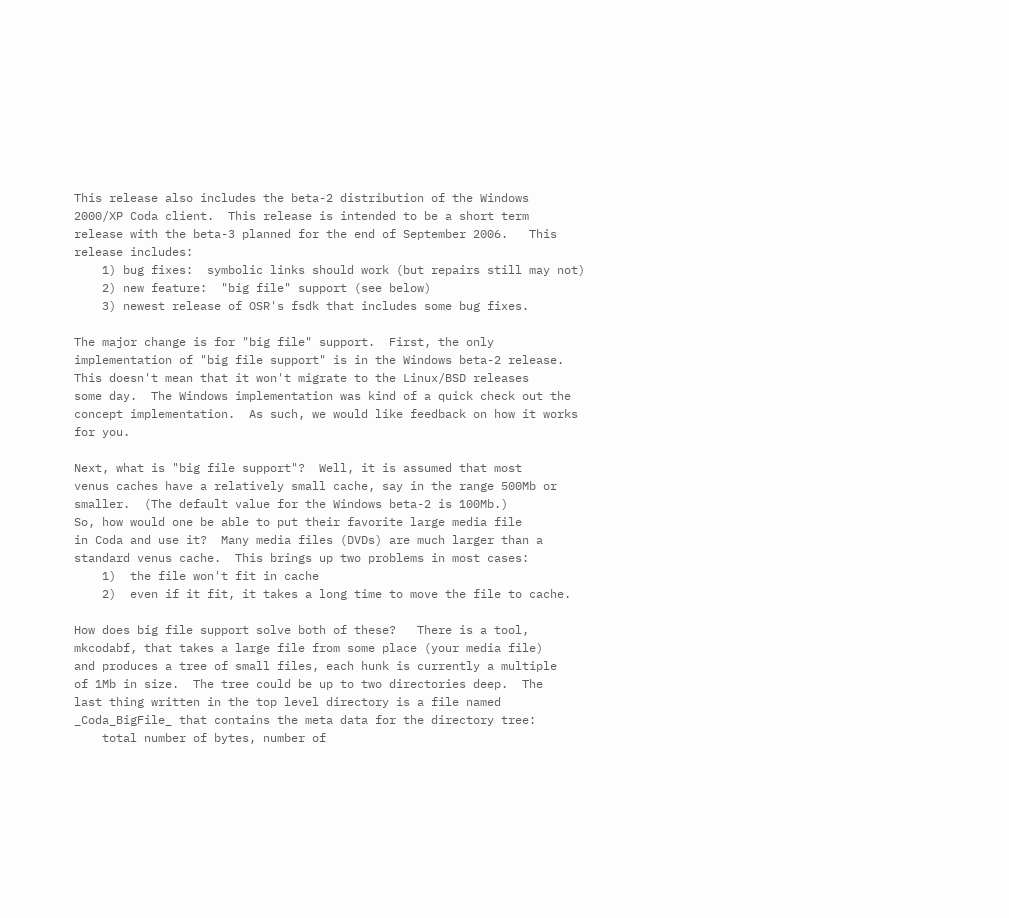This release also includes the beta-2 distribution of the Windows
2000/XP Coda client.  This release is intended to be a short term
release with the beta-3 planned for the end of September 2006.   This
release includes:
    1) bug fixes:  symbolic links should work (but repairs still may not)
    2) new feature:  "big file" support (see below)
    3) newest release of OSR's fsdk that includes some bug fixes.

The major change is for "big file" support.  First, the only
implementation of "big file support" is in the Windows beta-2 release.
This doesn't mean that it won't migrate to the Linux/BSD releases
some day.  The Windows implementation was kind of a quick check out the
concept implementation.  As such, we would like feedback on how it works
for you.

Next, what is "big file support"?  Well, it is assumed that most
venus caches have a relatively small cache, say in the range 500Mb or
smaller.  (The default value for the Windows beta-2 is 100Mb.)
So, how would one be able to put their favorite large media file
in Coda and use it?  Many media files (DVDs) are much larger than a
standard venus cache.  This brings up two problems in most cases:
    1)  the file won't fit in cache
    2)  even if it fit, it takes a long time to move the file to cache.

How does big file support solve both of these?   There is a tool,
mkcodabf, that takes a large file from some place (your media file)
and produces a tree of small files, each hunk is currently a multiple
of 1Mb in size.  The tree could be up to two directories deep.  The
last thing written in the top level directory is a file named
_Coda_BigFile_ that contains the meta data for the directory tree:
    total number of bytes, number of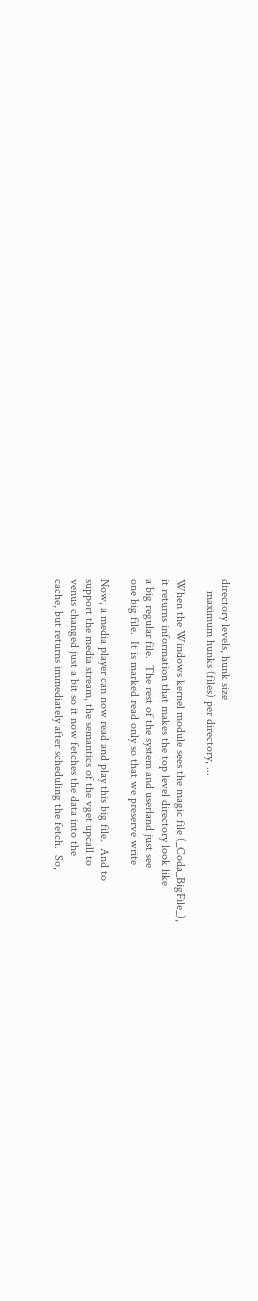directory levels, hunk size
    maximum hunks (files) per directory, ...

When the Windows kernel module sees the magic file (_Coda_BigFile_),
it returns information that makes the top level directory look like
a big regular file.  The rest of the system and userland just see
one big file.  It is marked read only so that we preserve write

Now, a media player can now read and play this big file.  And to
support the media stream, the semantics of the vget upcall to
venus changed just a bit so it now fetches the data into the
cache, but returns immediately after scheduling the fetch.  So,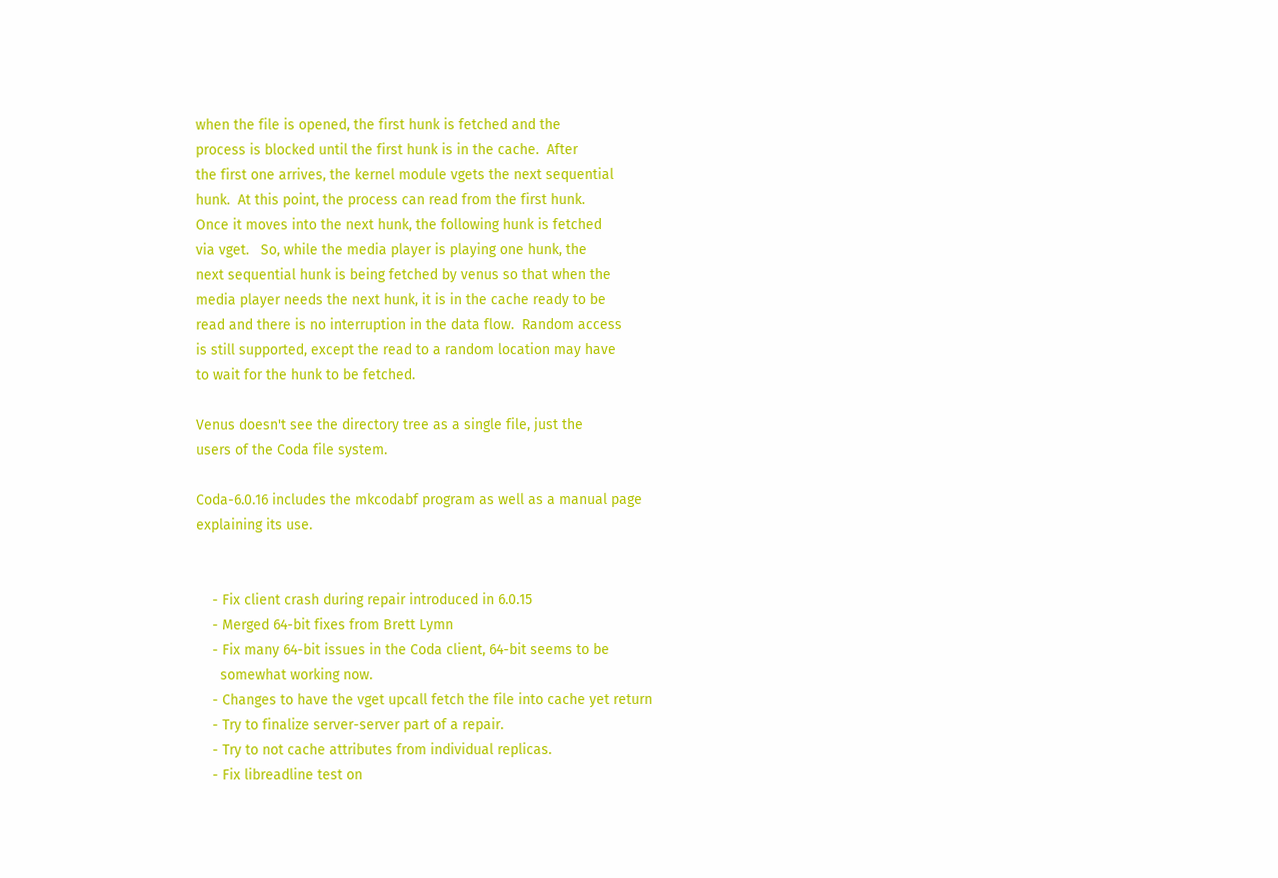when the file is opened, the first hunk is fetched and the
process is blocked until the first hunk is in the cache.  After
the first one arrives, the kernel module vgets the next sequential
hunk.  At this point, the process can read from the first hunk.
Once it moves into the next hunk, the following hunk is fetched
via vget.   So, while the media player is playing one hunk, the
next sequential hunk is being fetched by venus so that when the
media player needs the next hunk, it is in the cache ready to be
read and there is no interruption in the data flow.  Random access
is still supported, except the read to a random location may have
to wait for the hunk to be fetched.

Venus doesn't see the directory tree as a single file, just the
users of the Coda file system.

Coda-6.0.16 includes the mkcodabf program as well as a manual page
explaining its use.


    - Fix client crash during repair introduced in 6.0.15
    - Merged 64-bit fixes from Brett Lymn
    - Fix many 64-bit issues in the Coda client, 64-bit seems to be
      somewhat working now.
    - Changes to have the vget upcall fetch the file into cache yet return
    - Try to finalize server-server part of a repair.
    - Try to not cache attributes from individual replicas.
    - Fix libreadline test on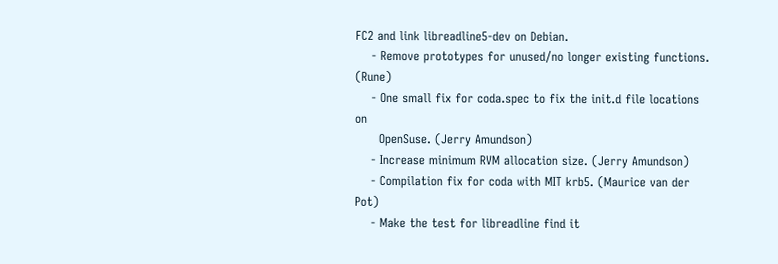FC2 and link libreadline5-dev on Debian.
    - Remove prototypes for unused/no longer existing functions. (Rune)
    - One small fix for coda.spec to fix the init.d file locations on
      OpenSuse. (Jerry Amundson)
    - Increase minimum RVM allocation size. (Jerry Amundson)
    - Compilation fix for coda with MIT krb5. (Maurice van der Pot)
    - Make the test for libreadline find it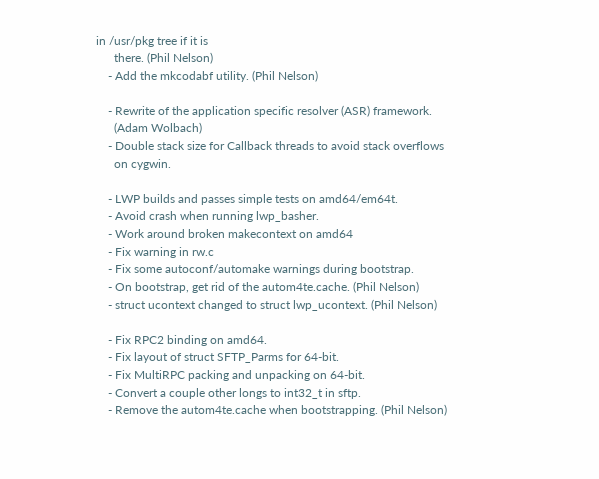in /usr/pkg tree if it is
      there. (Phil Nelson)
    - Add the mkcodabf utility. (Phil Nelson)

    - Rewrite of the application specific resolver (ASR) framework.
      (Adam Wolbach)
    - Double stack size for Callback threads to avoid stack overflows
      on cygwin.

    - LWP builds and passes simple tests on amd64/em64t.
    - Avoid crash when running lwp_basher.
    - Work around broken makecontext on amd64
    - Fix warning in rw.c
    - Fix some autoconf/automake warnings during bootstrap.
    - On bootstrap, get rid of the autom4te.cache. (Phil Nelson)
    - struct ucontext changed to struct lwp_ucontext. (Phil Nelson)

    - Fix RPC2 binding on amd64.
    - Fix layout of struct SFTP_Parms for 64-bit.
    - Fix MultiRPC packing and unpacking on 64-bit.
    - Convert a couple other longs to int32_t in sftp.
    - Remove the autom4te.cache when bootstrapping. (Phil Nelson)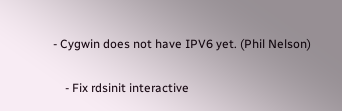- Cygwin does not have IPV6 yet. (Phil Nelson)

    - Fix rdsinit interactive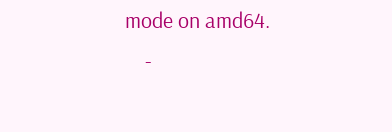mode on amd64.
    -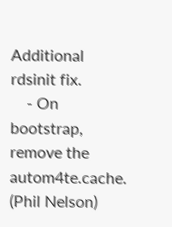Additional rdsinit fix.
    - On bootstrap, remove the autom4te.cache. (Phil Nelson)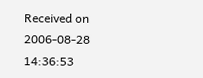Received on 2006-08-28 14:36:53